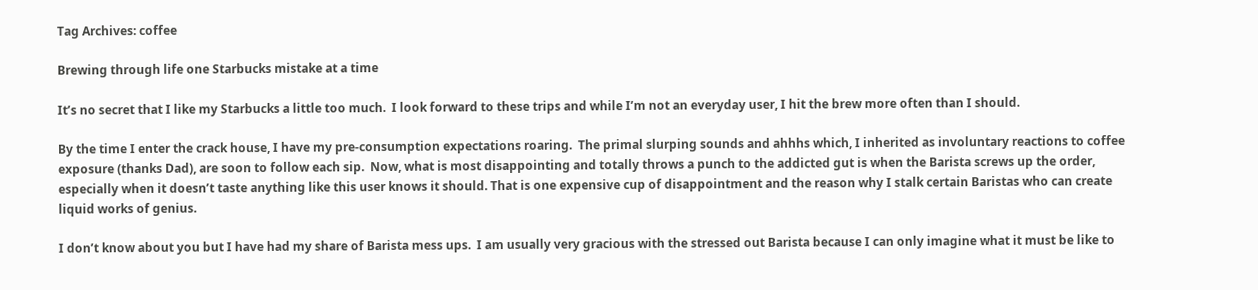Tag Archives: coffee

Brewing through life one Starbucks mistake at a time

It’s no secret that I like my Starbucks a little too much.  I look forward to these trips and while I’m not an everyday user, I hit the brew more often than I should.

By the time I enter the crack house, I have my pre-consumption expectations roaring.  The primal slurping sounds and ahhhs which, I inherited as involuntary reactions to coffee exposure (thanks Dad), are soon to follow each sip.  Now, what is most disappointing and totally throws a punch to the addicted gut is when the Barista screws up the order, especially when it doesn’t taste anything like this user knows it should. That is one expensive cup of disappointment and the reason why I stalk certain Baristas who can create liquid works of genius.

I don’t know about you but I have had my share of Barista mess ups.  I am usually very gracious with the stressed out Barista because I can only imagine what it must be like to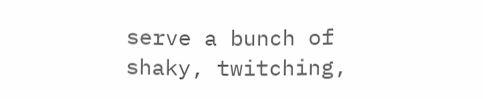serve a bunch of shaky, twitching,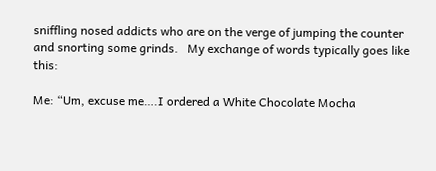sniffling nosed addicts who are on the verge of jumping the counter and snorting some grinds.   My exchange of words typically goes like this:

Me: “Um, excuse me….I ordered a White Chocolate Mocha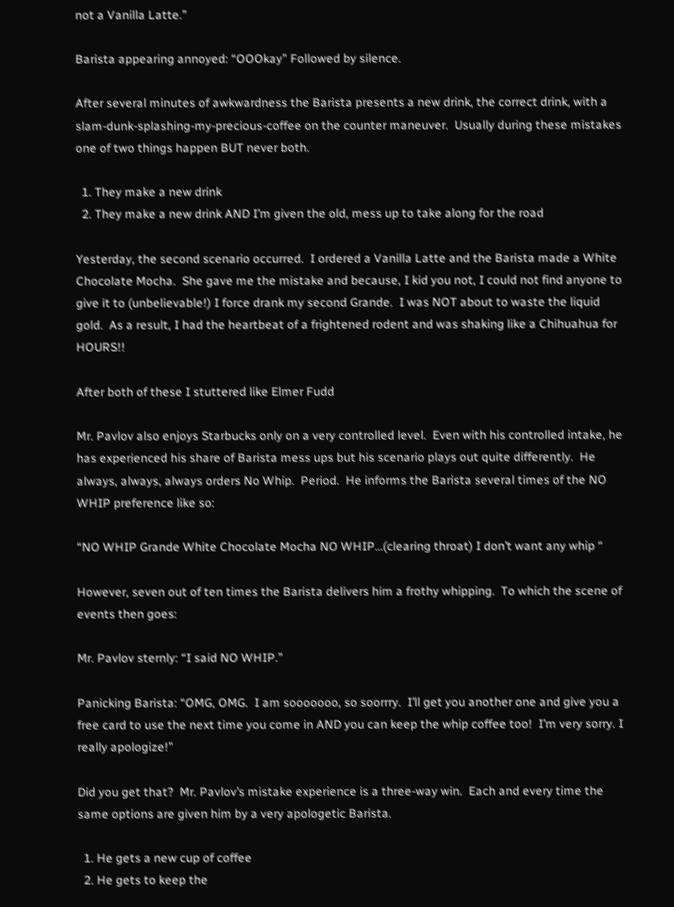not a Vanilla Latte.”

Barista appearing annoyed: “OOOkay” Followed by silence.

After several minutes of awkwardness the Barista presents a new drink, the correct drink, with a slam-dunk-splashing-my-precious-coffee on the counter maneuver.  Usually during these mistakes one of two things happen BUT never both.

  1. They make a new drink
  2. They make a new drink AND I’m given the old, mess up to take along for the road

Yesterday, the second scenario occurred.  I ordered a Vanilla Latte and the Barista made a White Chocolate Mocha.  She gave me the mistake and because, I kid you not, I could not find anyone to give it to (unbelievable!) I force drank my second Grande.  I was NOT about to waste the liquid gold.  As a result, I had the heartbeat of a frightened rodent and was shaking like a Chihuahua for HOURS!!

After both of these I stuttered like Elmer Fudd

Mr. Pavlov also enjoys Starbucks only on a very controlled level.  Even with his controlled intake, he has experienced his share of Barista mess ups but his scenario plays out quite differently.  He always, always, always orders No Whip.  Period.  He informs the Barista several times of the NO WHIP preference like so:

“NO WHIP Grande White Chocolate Mocha NO WHIP…(clearing throat) I don’t want any whip “

However, seven out of ten times the Barista delivers him a frothy whipping.  To which the scene of events then goes:

Mr. Pavlov sternly: “I said NO WHIP.”

Panicking Barista: “OMG, OMG.  I am sooooooo, so soorrry.  I’ll get you another one and give you a free card to use the next time you come in AND you can keep the whip coffee too!  I’m very sorry. I really apologize!”

Did you get that?  Mr. Pavlov’s mistake experience is a three-way win.  Each and every time the same options are given him by a very apologetic Barista.

  1. He gets a new cup of coffee
  2. He gets to keep the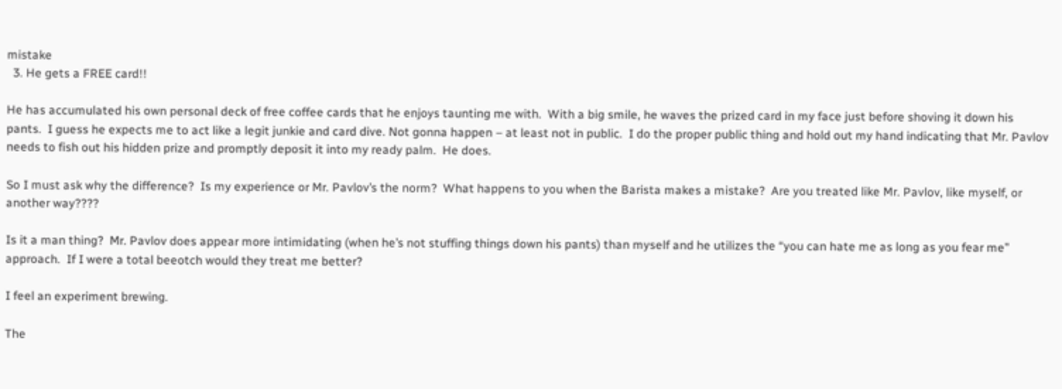mistake
  3. He gets a FREE card!!

He has accumulated his own personal deck of free coffee cards that he enjoys taunting me with.  With a big smile, he waves the prized card in my face just before shoving it down his pants.  I guess he expects me to act like a legit junkie and card dive. Not gonna happen – at least not in public.  I do the proper public thing and hold out my hand indicating that Mr. Pavlov needs to fish out his hidden prize and promptly deposit it into my ready palm.  He does.

So I must ask why the difference?  Is my experience or Mr. Pavlov’s the norm?  What happens to you when the Barista makes a mistake?  Are you treated like Mr. Pavlov, like myself, or another way????

Is it a man thing?  Mr. Pavlov does appear more intimidating (when he’s not stuffing things down his pants) than myself and he utilizes the “you can hate me as long as you fear me” approach.  If I were a total beeotch would they treat me better?

I feel an experiment brewing.

The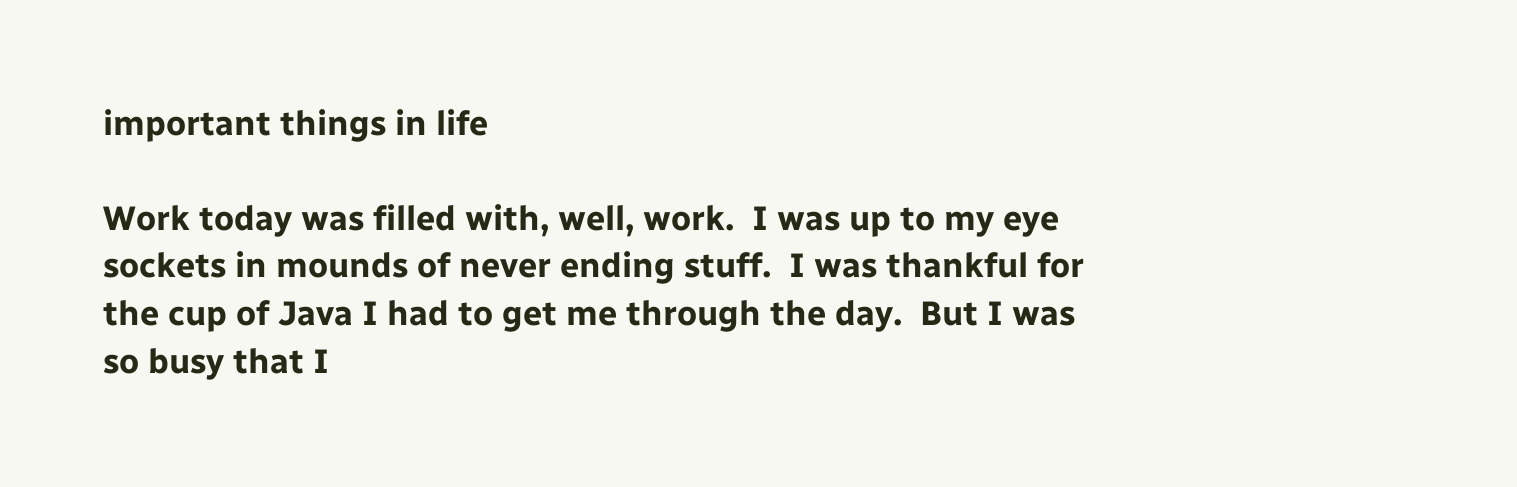important things in life

Work today was filled with, well, work.  I was up to my eye sockets in mounds of never ending stuff.  I was thankful for the cup of Java I had to get me through the day.  But I was so busy that I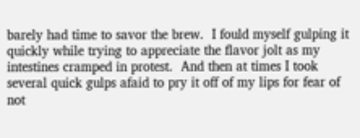barely had time to savor the brew.  I fould myself gulping it quickly while trying to appreciate the flavor jolt as my intestines cramped in protest.  And then at times I took several quick gulps afaid to pry it off of my lips for fear of not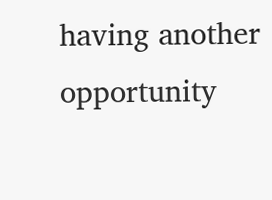having another opportunity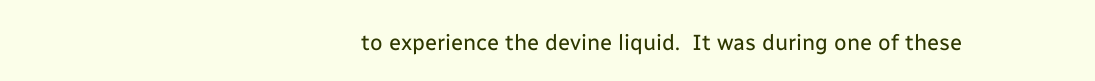to experience the devine liquid.  It was during one of these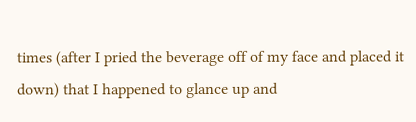times (after I pried the beverage off of my face and placed it down) that I happened to glance up and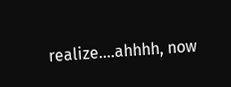realize….ahhhh, now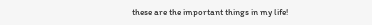these are the important things in my life!